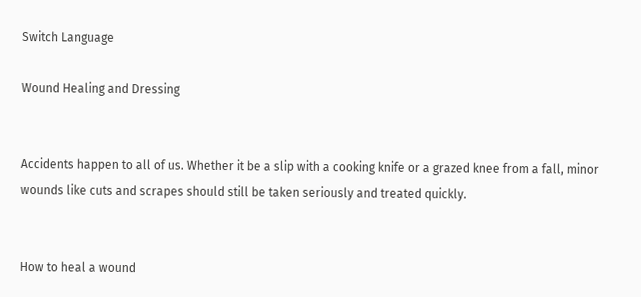Switch Language

Wound Healing and Dressing


Accidents happen to all of us. Whether it be a slip with a cooking knife or a grazed knee from a fall, minor wounds like cuts and scrapes should still be taken seriously and treated quickly.


How to heal a wound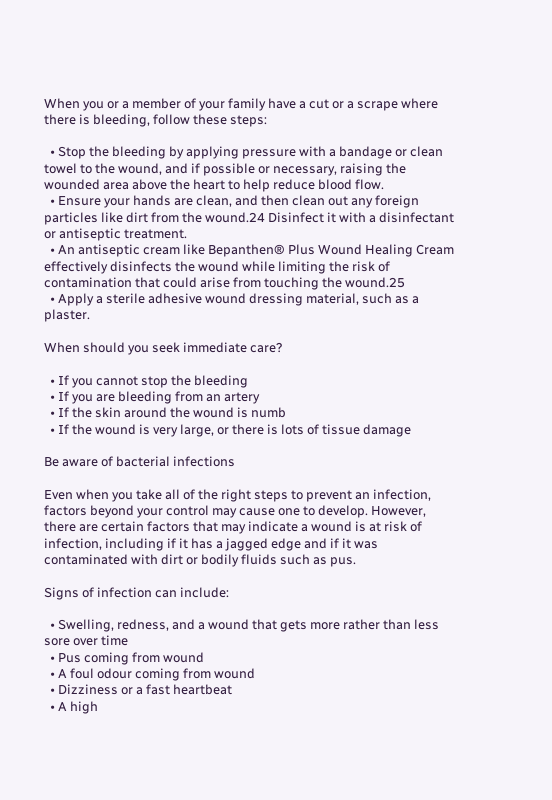When you or a member of your family have a cut or a scrape where there is bleeding, follow these steps:

  • Stop the bleeding by applying pressure with a bandage or clean towel to the wound, and if possible or necessary, raising the wounded area above the heart to help reduce blood flow.
  • Ensure your hands are clean, and then clean out any foreign particles like dirt from the wound.24 Disinfect it with a disinfectant or antiseptic treatment.
  • An antiseptic cream like Bepanthen® Plus Wound Healing Cream effectively disinfects the wound while limiting the risk of contamination that could arise from touching the wound.25
  • Apply a sterile adhesive wound dressing material, such as a plaster.

When should you seek immediate care?

  • If you cannot stop the bleeding
  • If you are bleeding from an artery
  • If the skin around the wound is numb
  • If the wound is very large, or there is lots of tissue damage

Be aware of bacterial infections

Even when you take all of the right steps to prevent an infection, factors beyond your control may cause one to develop. However, there are certain factors that may indicate a wound is at risk of infection, including if it has a jagged edge and if it was contaminated with dirt or bodily fluids such as pus.

Signs of infection can include:

  • Swelling, redness, and a wound that gets more rather than less sore over time
  • Pus coming from wound
  • A foul odour coming from wound
  • Dizziness or a fast heartbeat
  • A high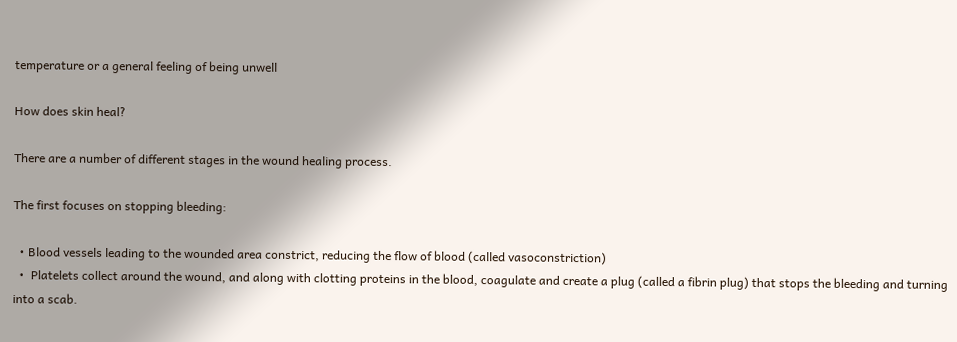temperature or a general feeling of being unwell

How does skin heal?

There are a number of different stages in the wound healing process.

The first focuses on stopping bleeding:

  • Blood vessels leading to the wounded area constrict, reducing the flow of blood (called vasoconstriction)
  •  Platelets collect around the wound, and along with clotting proteins in the blood, coagulate and create a plug (called a fibrin plug) that stops the bleeding and turning into a scab.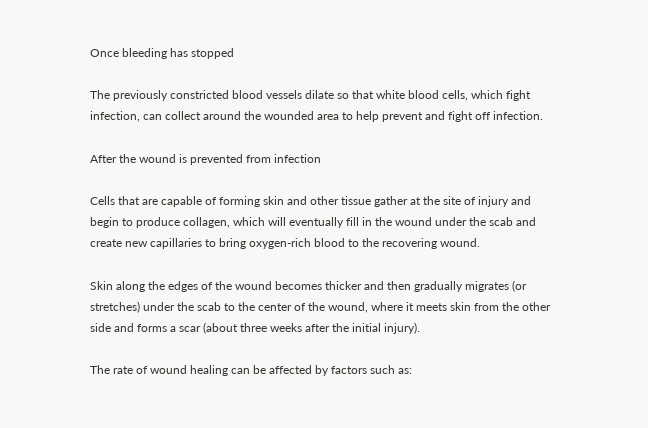Once bleeding has stopped

The previously constricted blood vessels dilate so that white blood cells, which fight infection, can collect around the wounded area to help prevent and fight off infection.

After the wound is prevented from infection

Cells that are capable of forming skin and other tissue gather at the site of injury and begin to produce collagen, which will eventually fill in the wound under the scab and create new capillaries to bring oxygen-rich blood to the recovering wound.

Skin along the edges of the wound becomes thicker and then gradually migrates (or stretches) under the scab to the center of the wound, where it meets skin from the other side and forms a scar (about three weeks after the initial injury).

The rate of wound healing can be affected by factors such as: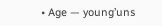• Age — young’uns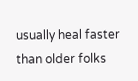usually heal faster than older folks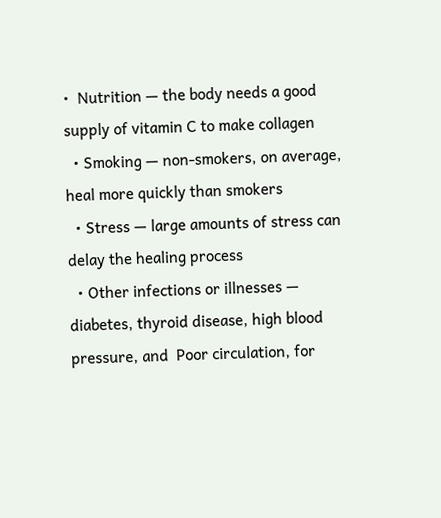•  Nutrition — the body needs a good supply of vitamin C to make collagen
  • Smoking — non-smokers, on average, heal more quickly than smokers
  • Stress — large amounts of stress can delay the healing process
  • Other infections or illnesses — diabetes, thyroid disease, high blood pressure, and  Poor circulation, for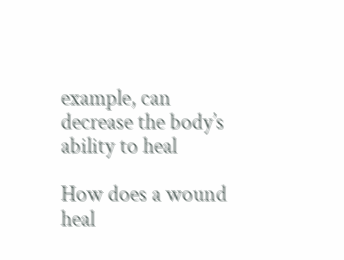example, can decrease the body’s ability to heal

How does a wound heal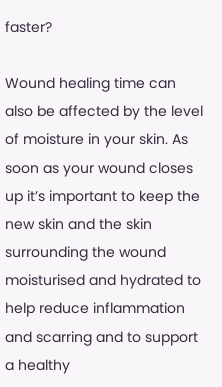faster?

Wound healing time can also be affected by the level of moisture in your skin. As soon as your wound closes up it’s important to keep the new skin and the skin surrounding the wound moisturised and hydrated to help reduce inflammation and scarring and to support a healthy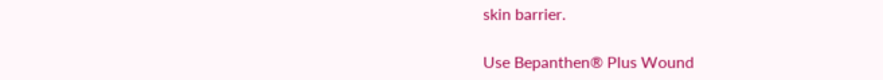skin barrier.

Use Bepanthen® Plus Wound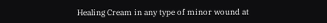Healing Cream in any type of minor wound at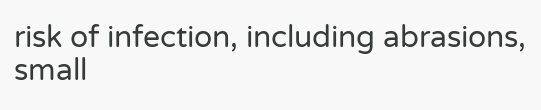risk of infection, including abrasions, small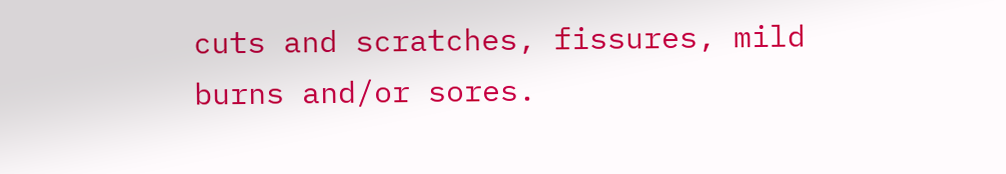cuts and scratches, fissures, mild burns and/or sores.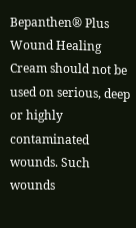Bepanthen® Plus Wound Healing Cream should not be used on serious, deep or highly contaminated wounds. Such wounds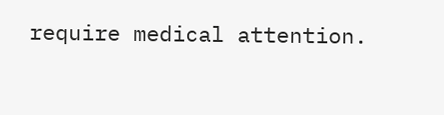require medical attention.